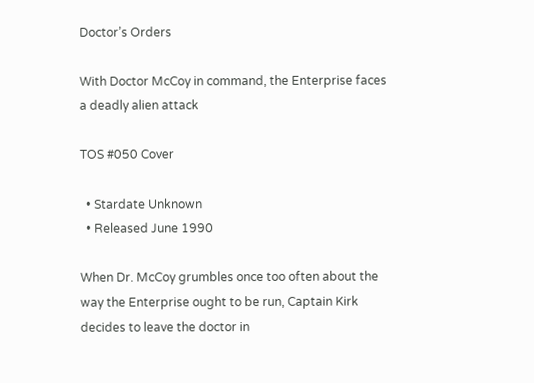Doctor’s Orders

With Doctor McCoy in command, the Enterprise faces a deadly alien attack

TOS #050 Cover

  • Stardate Unknown
  • Released June 1990

When Dr. McCoy grumbles once too often about the way the Enterprise ought to be run, Captain Kirk decides to leave the doctor in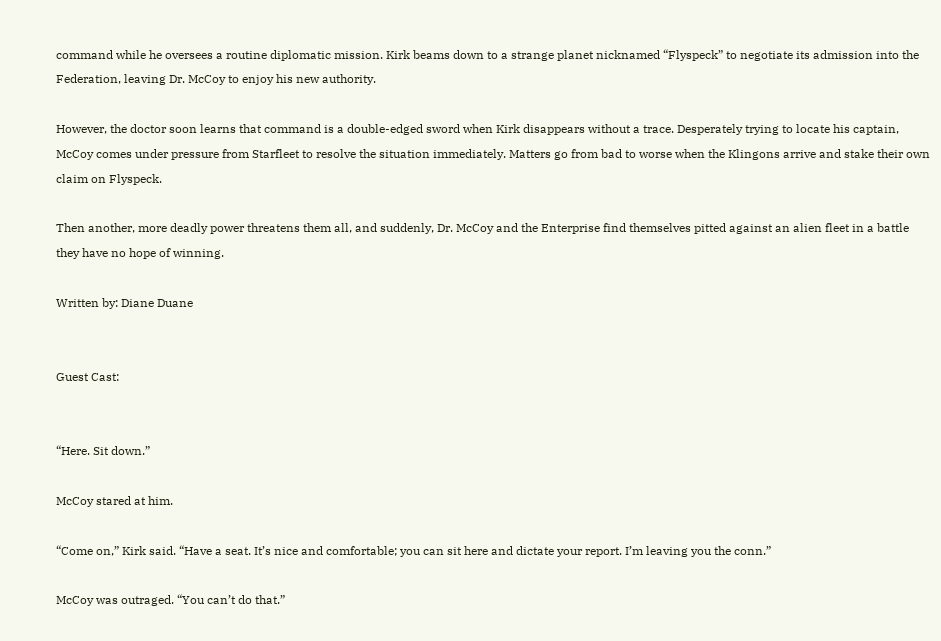command while he oversees a routine diplomatic mission. Kirk beams down to a strange planet nicknamed “Flyspeck” to negotiate its admission into the Federation, leaving Dr. McCoy to enjoy his new authority.

However, the doctor soon learns that command is a double-edged sword when Kirk disappears without a trace. Desperately trying to locate his captain, McCoy comes under pressure from Starfleet to resolve the situation immediately. Matters go from bad to worse when the Klingons arrive and stake their own claim on Flyspeck.

Then another, more deadly power threatens them all, and suddenly, Dr. McCoy and the Enterprise find themselves pitted against an alien fleet in a battle they have no hope of winning.

Written by: Diane Duane


Guest Cast:


“Here. Sit down.”

McCoy stared at him.

“Come on,” Kirk said. “Have a seat. It’s nice and comfortable; you can sit here and dictate your report. I’m leaving you the conn.”

McCoy was outraged. “You can’t do that.”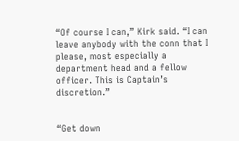“Of course I can,” Kirk said. “I can leave anybody with the conn that I please, most especially a department head and a fellow officer. This is Captain’s discretion.”


“Get down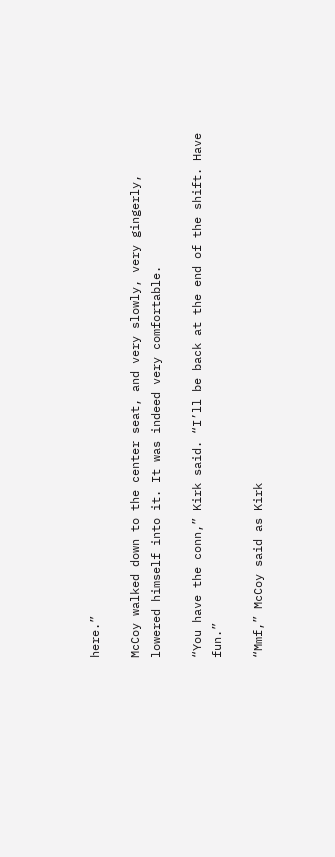here.”

McCoy walked down to the center seat, and very slowly, very gingerly, lowered himself into it. It was indeed very comfortable.

“You have the conn,” Kirk said. “I’ll be back at the end of the shift. Have fun.”

“Mmf,” McCoy said as Kirk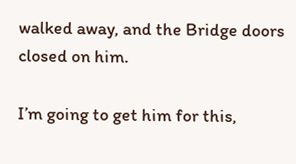walked away, and the Bridge doors closed on him.

I’m going to get him for this,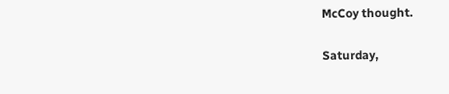McCoy thought.

Saturday,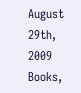August 29th, 2009 Books,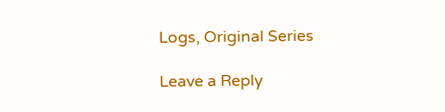Logs, Original Series

Leave a Reply